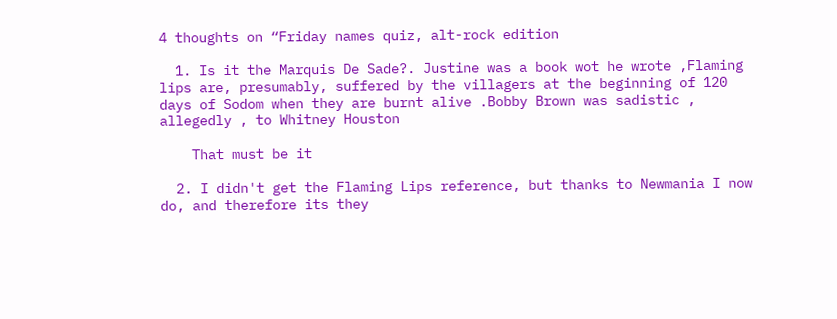4 thoughts on “Friday names quiz, alt-rock edition

  1. Is it the Marquis De Sade?. Justine was a book wot he wrote ,Flaming lips are, presumably, suffered by the villagers at the beginning of 120 days of Sodom when they are burnt alive .Bobby Brown was sadistic , allegedly , to Whitney Houston

    That must be it

  2. I didn't get the Flaming Lips reference, but thanks to Newmania I now do, and therefore its they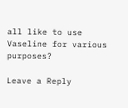all like to use Vaseline for various purposes?

Leave a Reply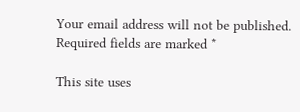Your email address will not be published. Required fields are marked *

This site uses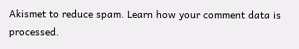Akismet to reduce spam. Learn how your comment data is processed.